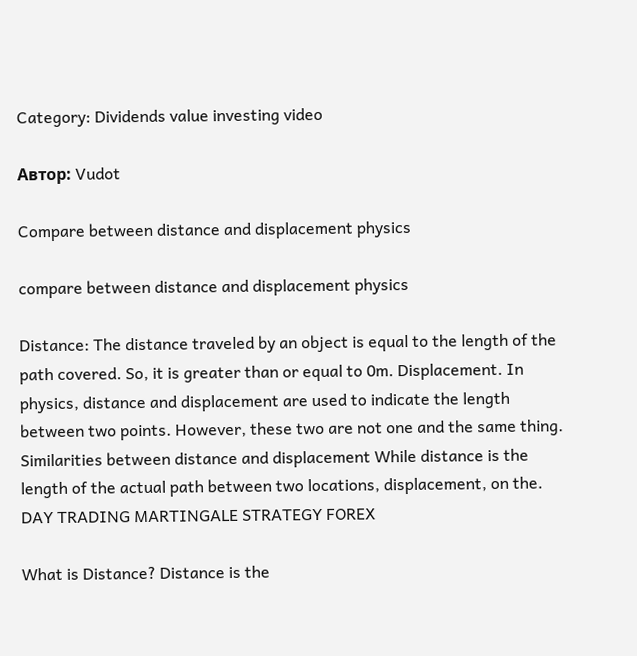Category: Dividends value investing video

Автор: Vudot

Compare between distance and displacement physics

compare between distance and displacement physics

Distance: The distance traveled by an object is equal to the length of the path covered. So, it is greater than or equal to 0m. Displacement. In physics, distance and displacement are used to indicate the length between two points. However, these two are not one and the same thing. Similarities between distance and displacement While distance is the length of the actual path between two locations, displacement, on the. DAY TRADING MARTINGALE STRATEGY FOREX

What is Distance? Distance is the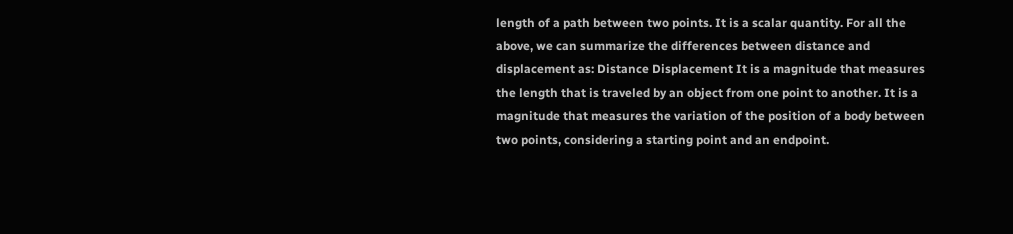length of a path between two points. It is a scalar quantity. For all the above, we can summarize the differences between distance and displacement as: Distance Displacement It is a magnitude that measures the length that is traveled by an object from one point to another. It is a magnitude that measures the variation of the position of a body between two points, considering a starting point and an endpoint.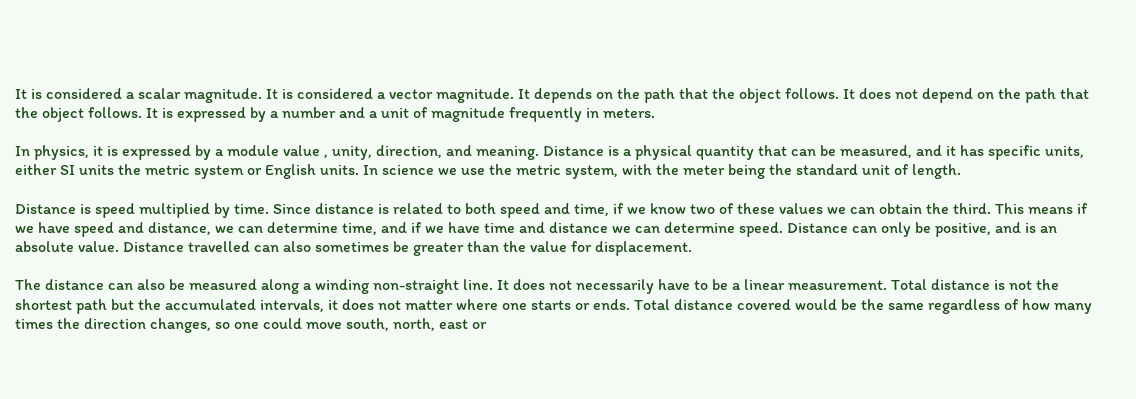It is considered a scalar magnitude. It is considered a vector magnitude. It depends on the path that the object follows. It does not depend on the path that the object follows. It is expressed by a number and a unit of magnitude frequently in meters.

In physics, it is expressed by a module value , unity, direction, and meaning. Distance is a physical quantity that can be measured, and it has specific units, either SI units the metric system or English units. In science we use the metric system, with the meter being the standard unit of length.

Distance is speed multiplied by time. Since distance is related to both speed and time, if we know two of these values we can obtain the third. This means if we have speed and distance, we can determine time, and if we have time and distance we can determine speed. Distance can only be positive, and is an absolute value. Distance travelled can also sometimes be greater than the value for displacement.

The distance can also be measured along a winding non-straight line. It does not necessarily have to be a linear measurement. Total distance is not the shortest path but the accumulated intervals, it does not matter where one starts or ends. Total distance covered would be the same regardless of how many times the direction changes, so one could move south, north, east or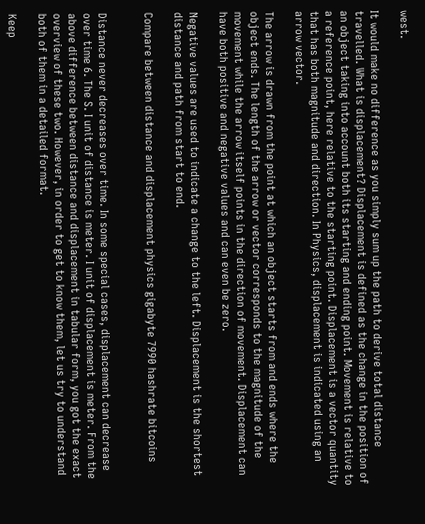west.

It would make no difference as you simply sum up the path to derive total distance travelled. What is displacement? Displacement is defined as the change in the position of an object taking into account both its starting and ending point. Movement is relative to a reference point, here relative to the starting point. Displacement is a vector quantity that has both magnitude and direction. In Physics, displacement is indicated using an arrow vector.

The arrow is drawn from the point at which an object starts from and ends where the object ends. The length of the arrow or vector corresponds to the magnitude of the movement while the arrow itself points in the direction of movement. Displacement can have both positive and negative values and can even be zero.

Negative values are used to indicate a change to the left. Displacement is the shortest distance and path from start to end.

Compare between distance and displacement physics gigabyte 7990 hashrate bitcoins


Distance never decreases over time. In some special cases, displacement can decrease over time 6. The S. I unit of distance is meter. I unit of displacement is meter. From the above difference between distance and displacement in tabular form, you got the exact overview of these two. However, in order to get to know them, let us try to understand both of them in a detailed format.

Keep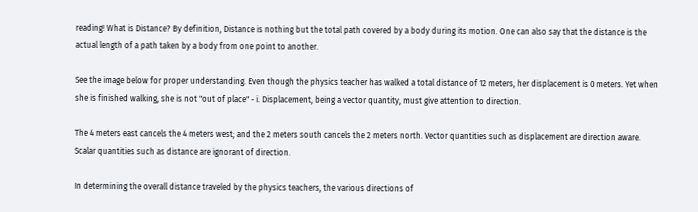reading! What is Distance? By definition, Distance is nothing but the total path covered by a body during its motion. One can also say that the distance is the actual length of a path taken by a body from one point to another.

See the image below for proper understanding. Even though the physics teacher has walked a total distance of 12 meters, her displacement is 0 meters. Yet when she is finished walking, she is not "out of place" - i. Displacement, being a vector quantity, must give attention to direction.

The 4 meters east cancels the 4 meters west; and the 2 meters south cancels the 2 meters north. Vector quantities such as displacement are direction aware. Scalar quantities such as distance are ignorant of direction.

In determining the overall distance traveled by the physics teachers, the various directions of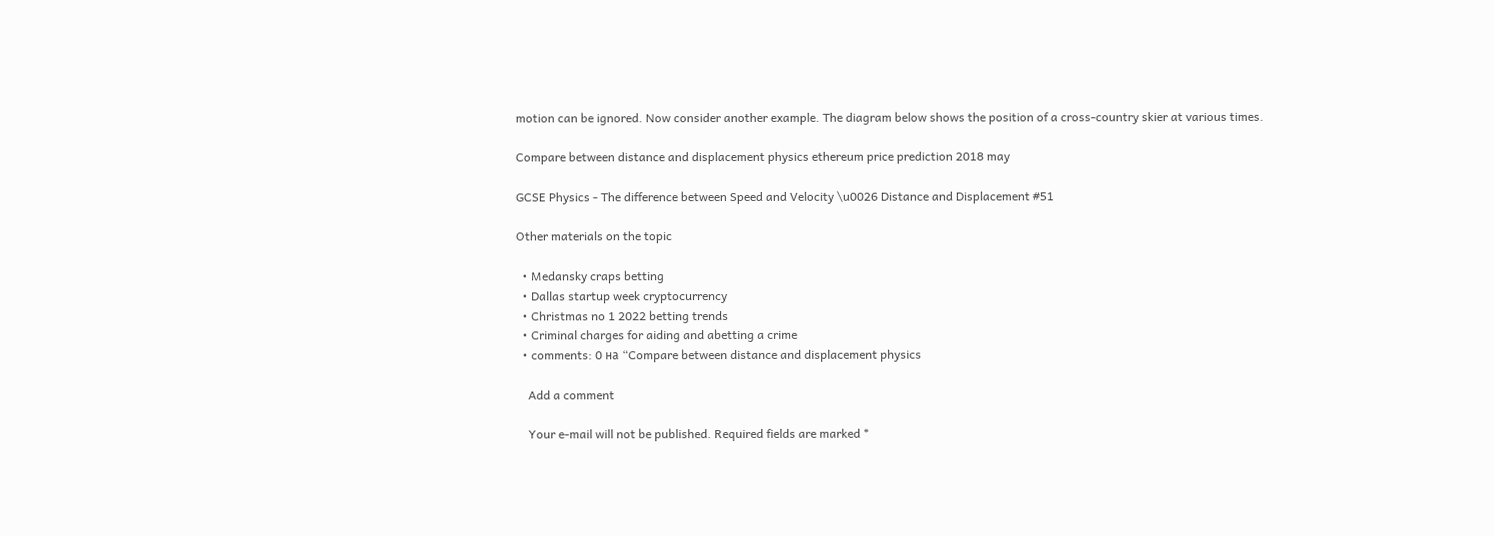motion can be ignored. Now consider another example. The diagram below shows the position of a cross-country skier at various times.

Compare between distance and displacement physics ethereum price prediction 2018 may

GCSE Physics - The difference between Speed and Velocity \u0026 Distance and Displacement #51

Other materials on the topic

  • Medansky craps betting
  • Dallas startup week cryptocurrency
  • Christmas no 1 2022 betting trends
  • Criminal charges for aiding and abetting a crime
  • comments: 0 на “Compare between distance and displacement physics

    Add a comment

    Your e-mail will not be published. Required fields are marked *